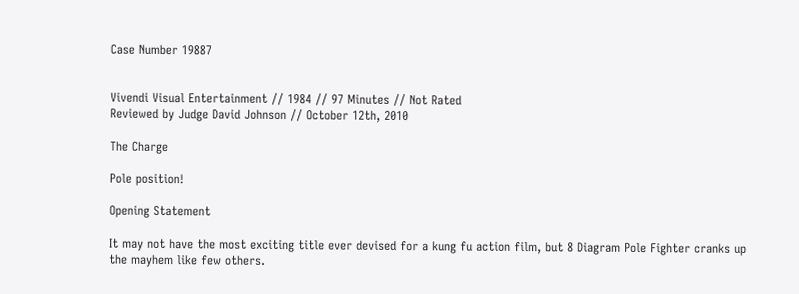Case Number 19887


Vivendi Visual Entertainment // 1984 // 97 Minutes // Not Rated
Reviewed by Judge David Johnson // October 12th, 2010

The Charge

Pole position!

Opening Statement

It may not have the most exciting title ever devised for a kung fu action film, but 8 Diagram Pole Fighter cranks up the mayhem like few others.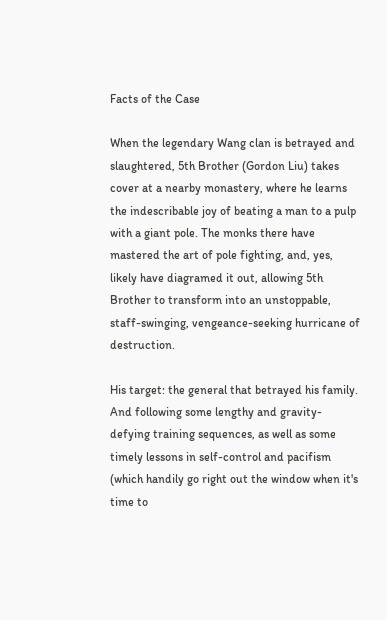Facts of the Case

When the legendary Wang clan is betrayed and slaughtered, 5th Brother (Gordon Liu) takes cover at a nearby monastery, where he learns the indescribable joy of beating a man to a pulp with a giant pole. The monks there have mastered the art of pole fighting, and, yes, likely have diagramed it out, allowing 5th Brother to transform into an unstoppable, staff-swinging, vengeance-seeking hurricane of destruction.

His target: the general that betrayed his family. And following some lengthy and gravity-defying training sequences, as well as some timely lessons in self-control and pacifism (which handily go right out the window when it's time to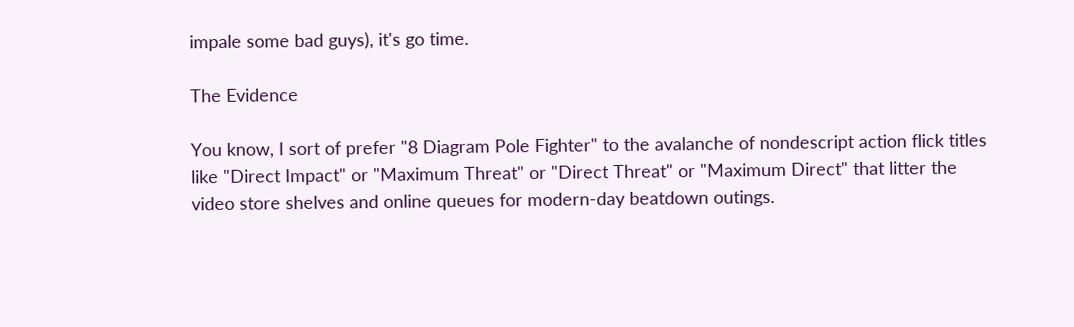impale some bad guys), it's go time.

The Evidence

You know, I sort of prefer "8 Diagram Pole Fighter" to the avalanche of nondescript action flick titles like "Direct Impact" or "Maximum Threat" or "Direct Threat" or "Maximum Direct" that litter the video store shelves and online queues for modern-day beatdown outings.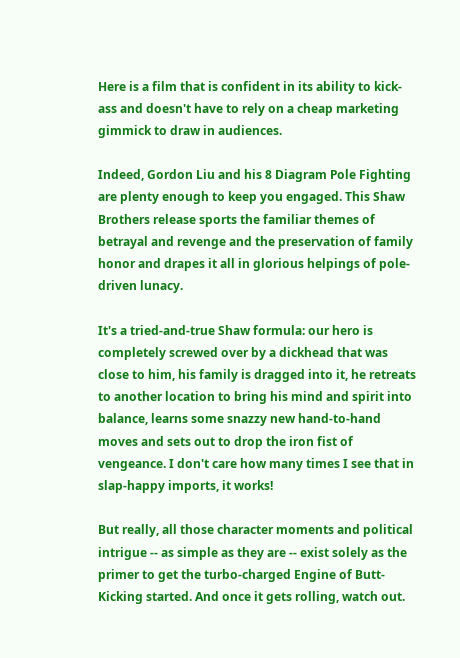Here is a film that is confident in its ability to kick-ass and doesn't have to rely on a cheap marketing gimmick to draw in audiences.

Indeed, Gordon Liu and his 8 Diagram Pole Fighting are plenty enough to keep you engaged. This Shaw Brothers release sports the familiar themes of betrayal and revenge and the preservation of family honor and drapes it all in glorious helpings of pole-driven lunacy.

It's a tried-and-true Shaw formula: our hero is completely screwed over by a dickhead that was close to him, his family is dragged into it, he retreats to another location to bring his mind and spirit into balance, learns some snazzy new hand-to-hand moves and sets out to drop the iron fist of vengeance. I don't care how many times I see that in slap-happy imports, it works!

But really, all those character moments and political intrigue -- as simple as they are -- exist solely as the primer to get the turbo-charged Engine of Butt-Kicking started. And once it gets rolling, watch out.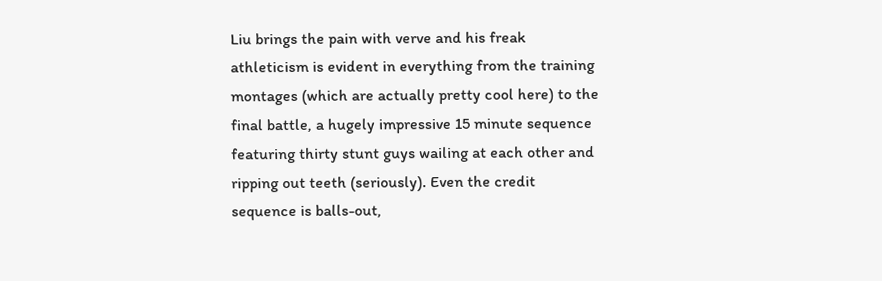Liu brings the pain with verve and his freak athleticism is evident in everything from the training montages (which are actually pretty cool here) to the final battle, a hugely impressive 15 minute sequence featuring thirty stunt guys wailing at each other and ripping out teeth (seriously). Even the credit sequence is balls-out,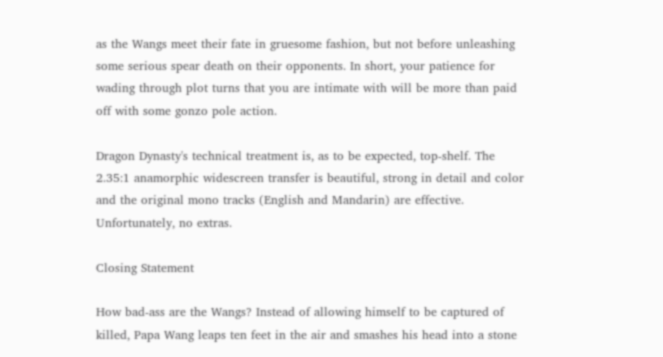as the Wangs meet their fate in gruesome fashion, but not before unleashing some serious spear death on their opponents. In short, your patience for wading through plot turns that you are intimate with will be more than paid off with some gonzo pole action.

Dragon Dynasty's technical treatment is, as to be expected, top-shelf. The 2.35:1 anamorphic widescreen transfer is beautiful, strong in detail and color and the original mono tracks (English and Mandarin) are effective. Unfortunately, no extras.

Closing Statement

How bad-ass are the Wangs? Instead of allowing himself to be captured of killed, Papa Wang leaps ten feet in the air and smashes his head into a stone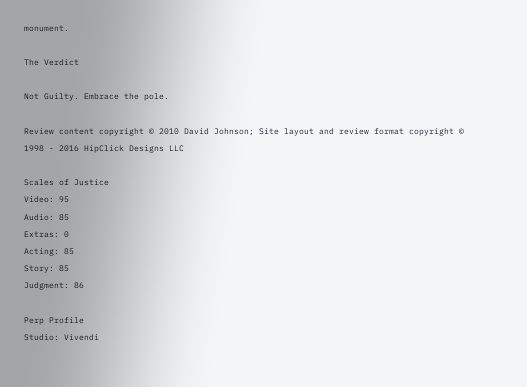monument.

The Verdict

Not Guilty. Embrace the pole.

Review content copyright © 2010 David Johnson; Site layout and review format copyright © 1998 - 2016 HipClick Designs LLC

Scales of Justice
Video: 95
Audio: 85
Extras: 0
Acting: 85
Story: 85
Judgment: 86

Perp Profile
Studio: Vivendi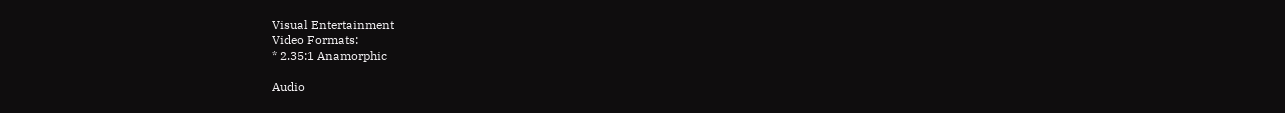Visual Entertainment
Video Formats:
* 2.35:1 Anamorphic

Audio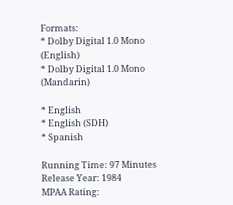Formats:
* Dolby Digital 1.0 Mono (English)
* Dolby Digital 1.0 Mono (Mandarin)

* English
* English (SDH)
* Spanish

Running Time: 97 Minutes
Release Year: 1984
MPAA Rating: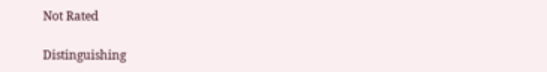Not Rated

Distinguishing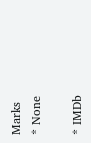Marks
* None

* IMDb